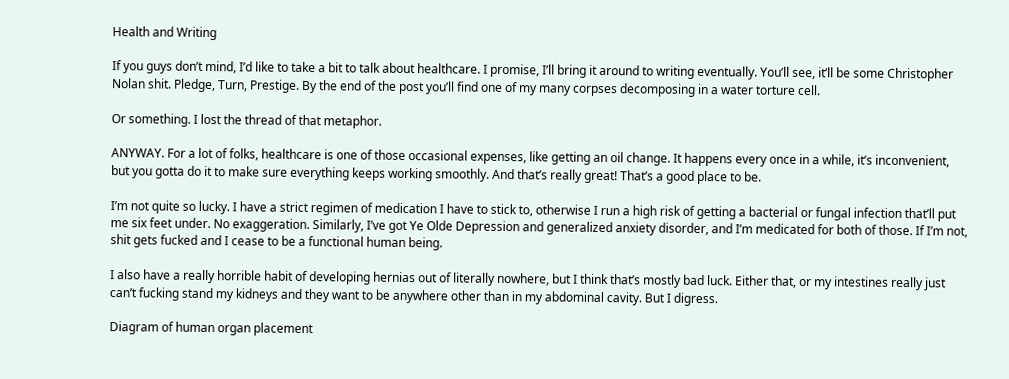Health and Writing

If you guys don’t mind, I’d like to take a bit to talk about healthcare. I promise, I’ll bring it around to writing eventually. You’ll see, it’ll be some Christopher Nolan shit. Pledge, Turn, Prestige. By the end of the post you’ll find one of my many corpses decomposing in a water torture cell.

Or something. I lost the thread of that metaphor.

ANYWAY. For a lot of folks, healthcare is one of those occasional expenses, like getting an oil change. It happens every once in a while, it’s inconvenient, but you gotta do it to make sure everything keeps working smoothly. And that’s really great! That’s a good place to be.

I’m not quite so lucky. I have a strict regimen of medication I have to stick to, otherwise I run a high risk of getting a bacterial or fungal infection that’ll put me six feet under. No exaggeration. Similarly, I’ve got Ye Olde Depression and generalized anxiety disorder, and I’m medicated for both of those. If I’m not, shit gets fucked and I cease to be a functional human being.

I also have a really horrible habit of developing hernias out of literally nowhere, but I think that’s mostly bad luck. Either that, or my intestines really just can’t fucking stand my kidneys and they want to be anywhere other than in my abdominal cavity. But I digress.

Diagram of human organ placement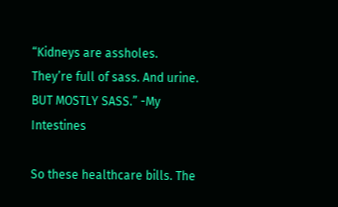“Kidneys are assholes. They’re full of sass. And urine. BUT MOSTLY SASS.” -My Intestines

So these healthcare bills. The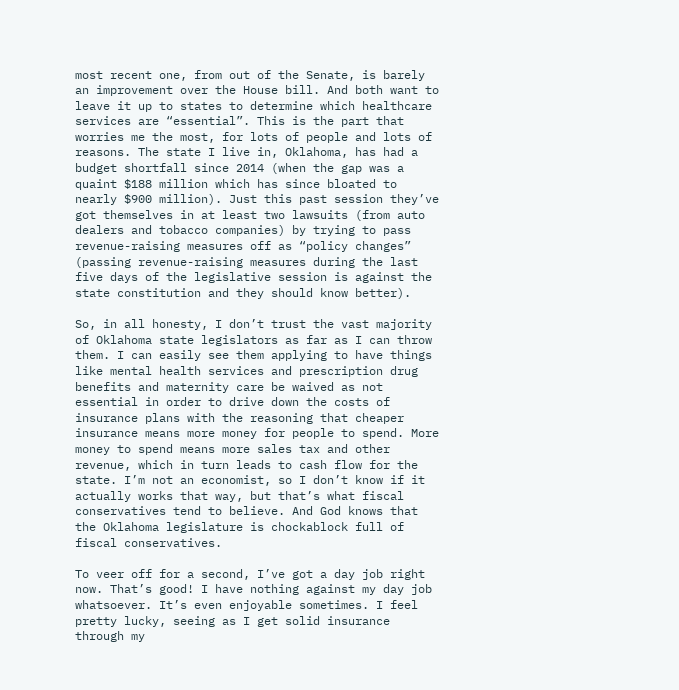most recent one, from out of the Senate, is barely an improvement over the House bill. And both want to leave it up to states to determine which healthcare services are “essential”. This is the part that worries me the most, for lots of people and lots of reasons. The state I live in, Oklahoma, has had a budget shortfall since 2014 (when the gap was a quaint $188 million which has since bloated to nearly $900 million). Just this past session they’ve got themselves in at least two lawsuits (from auto dealers and tobacco companies) by trying to pass revenue-raising measures off as “policy changes” (passing revenue-raising measures during the last five days of the legislative session is against the state constitution and they should know better).

So, in all honesty, I don’t trust the vast majority of Oklahoma state legislators as far as I can throw them. I can easily see them applying to have things like mental health services and prescription drug benefits and maternity care be waived as not essential in order to drive down the costs of insurance plans with the reasoning that cheaper insurance means more money for people to spend. More money to spend means more sales tax and other revenue, which in turn leads to cash flow for the state. I’m not an economist, so I don’t know if it actually works that way, but that’s what fiscal conservatives tend to believe. And God knows that the Oklahoma legislature is chockablock full of fiscal conservatives.

To veer off for a second, I’ve got a day job right now. That’s good! I have nothing against my day job whatsoever. It’s even enjoyable sometimes. I feel pretty lucky, seeing as I get solid insurance through my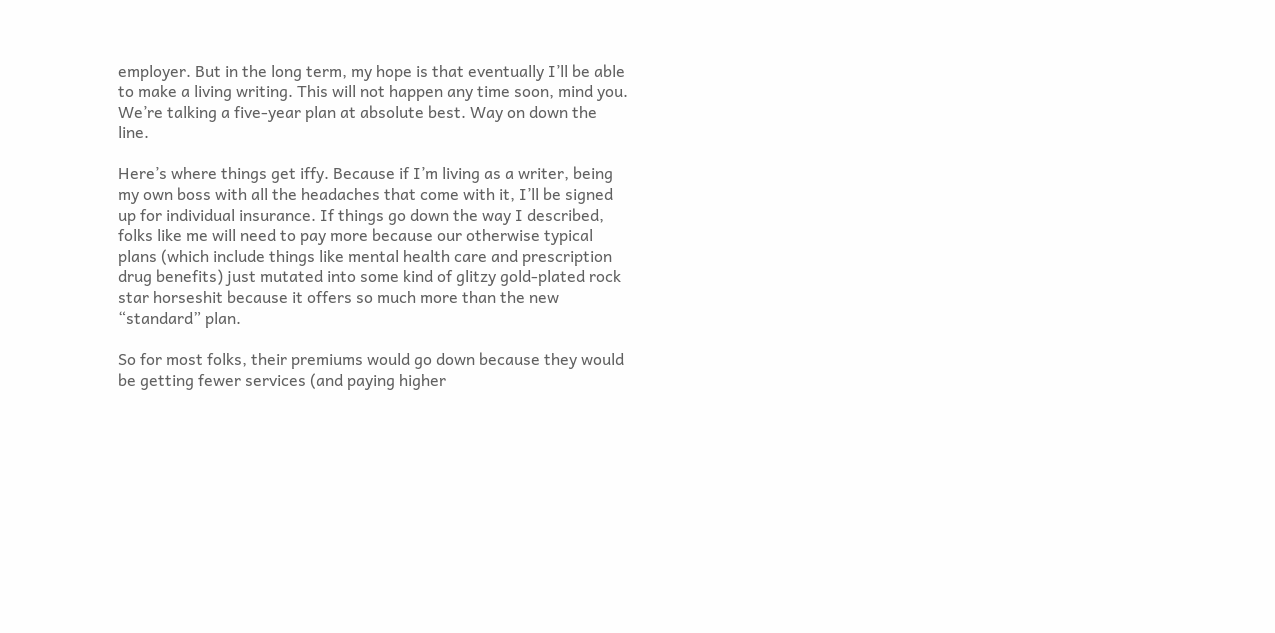employer. But in the long term, my hope is that eventually I’ll be able to make a living writing. This will not happen any time soon, mind you. We’re talking a five-year plan at absolute best. Way on down the line.

Here’s where things get iffy. Because if I’m living as a writer, being my own boss with all the headaches that come with it, I’ll be signed up for individual insurance. If things go down the way I described, folks like me will need to pay more because our otherwise typical plans (which include things like mental health care and prescription drug benefits) just mutated into some kind of glitzy gold-plated rock star horseshit because it offers so much more than the new “standard” plan.

So for most folks, their premiums would go down because they would be getting fewer services (and paying higher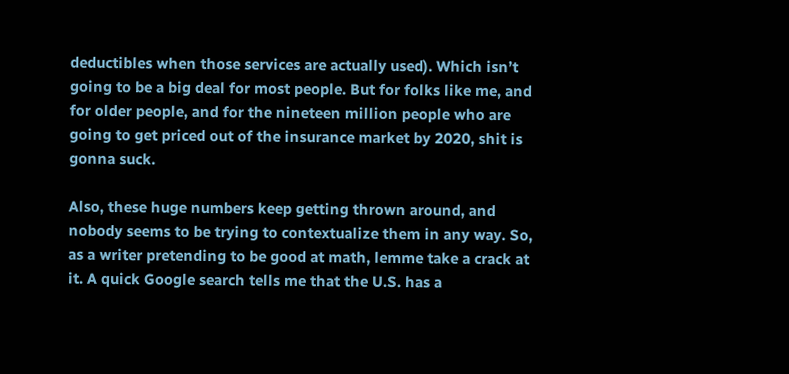deductibles when those services are actually used). Which isn’t going to be a big deal for most people. But for folks like me, and for older people, and for the nineteen million people who are going to get priced out of the insurance market by 2020, shit is gonna suck.

Also, these huge numbers keep getting thrown around, and nobody seems to be trying to contextualize them in any way. So, as a writer pretending to be good at math, lemme take a crack at it. A quick Google search tells me that the U.S. has a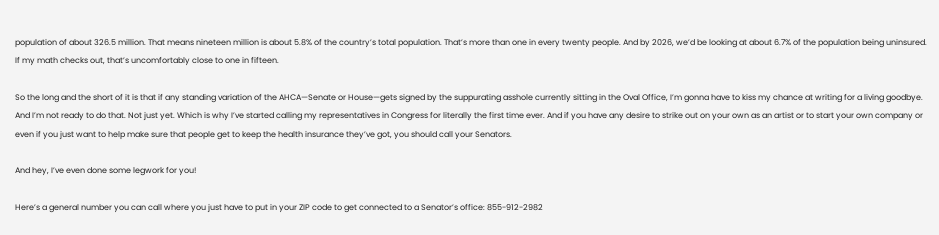population of about 326.5 million. That means nineteen million is about 5.8% of the country’s total population. That’s more than one in every twenty people. And by 2026, we’d be looking at about 6.7% of the population being uninsured. If my math checks out, that’s uncomfortably close to one in fifteen.

So the long and the short of it is that if any standing variation of the AHCA—Senate or House—gets signed by the suppurating asshole currently sitting in the Oval Office, I’m gonna have to kiss my chance at writing for a living goodbye. And I’m not ready to do that. Not just yet. Which is why I’ve started calling my representatives in Congress for literally the first time ever. And if you have any desire to strike out on your own as an artist or to start your own company or even if you just want to help make sure that people get to keep the health insurance they’ve got, you should call your Senators.

And hey, I’ve even done some legwork for you!

Here’s a general number you can call where you just have to put in your ZIP code to get connected to a Senator’s office: 855-912-2982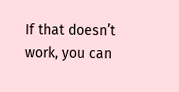If that doesn’t work, you can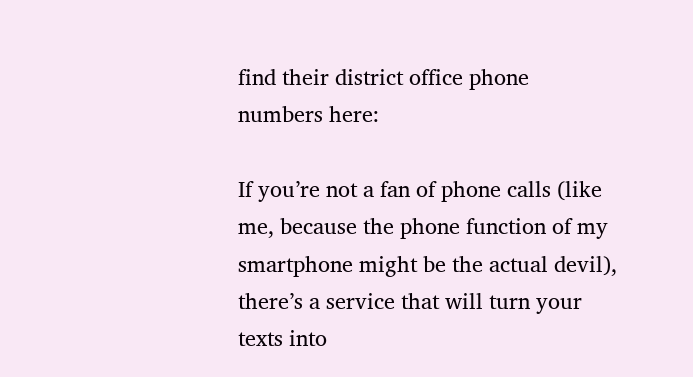find their district office phone numbers here:

If you’re not a fan of phone calls (like me, because the phone function of my smartphone might be the actual devil), there’s a service that will turn your texts into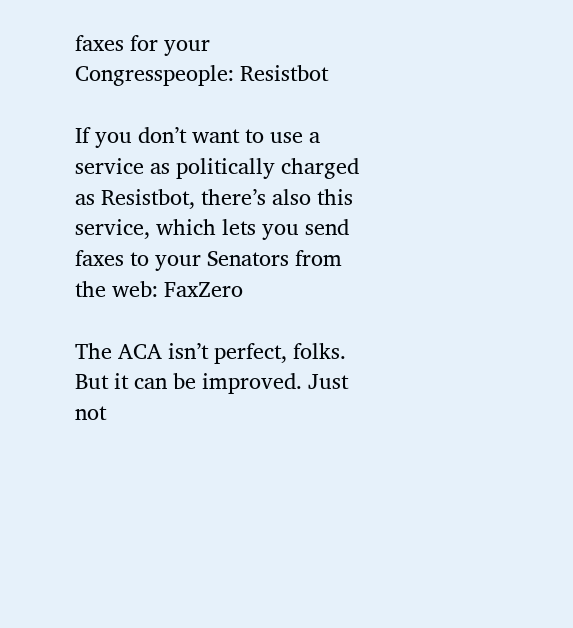faxes for your Congresspeople: Resistbot

If you don’t want to use a service as politically charged as Resistbot, there’s also this service, which lets you send faxes to your Senators from the web: FaxZero

The ACA isn’t perfect, folks. But it can be improved. Just not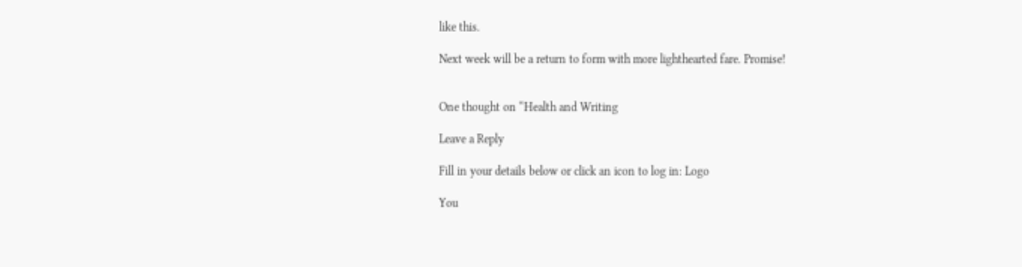like this.

Next week will be a return to form with more lighthearted fare. Promise!


One thought on “Health and Writing

Leave a Reply

Fill in your details below or click an icon to log in: Logo

You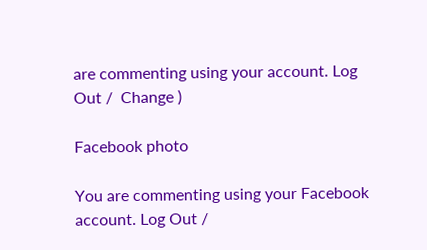are commenting using your account. Log Out /  Change )

Facebook photo

You are commenting using your Facebook account. Log Out /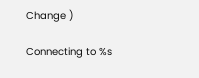Change )

Connecting to %s